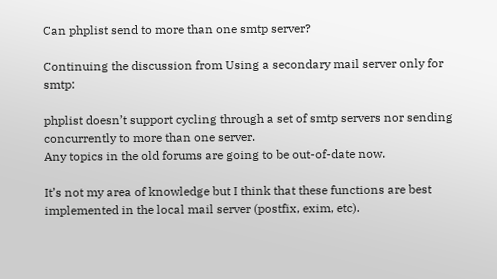Can phplist send to more than one smtp server?

Continuing the discussion from Using a secondary mail server only for smtp:

phplist doesn’t support cycling through a set of smtp servers nor sending concurrently to more than one server.
Any topics in the old forums are going to be out-of-date now.

It’s not my area of knowledge but I think that these functions are best implemented in the local mail server (postfix, exim, etc).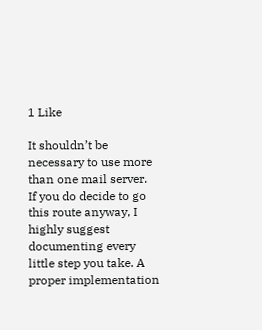1 Like

It shouldn’t be necessary to use more than one mail server.
If you do decide to go this route anyway, I highly suggest documenting every little step you take. A proper implementation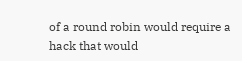of a round robin would require a hack that would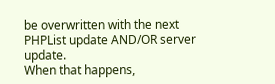be overwritten with the next PHPList update AND/OR server update.
When that happens,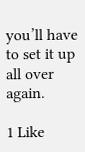you’ll have to set it up all over again.

1 Like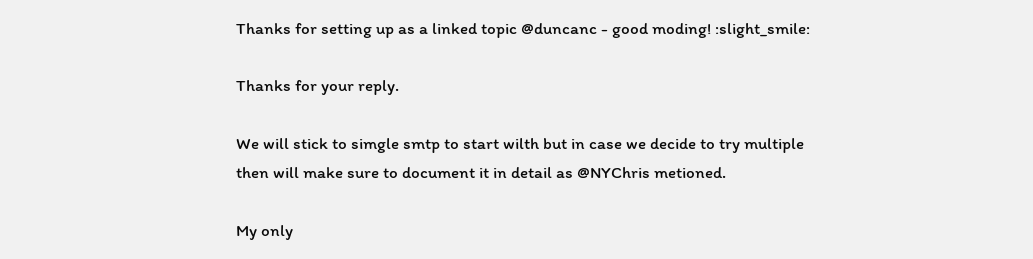Thanks for setting up as a linked topic @duncanc - good moding! :slight_smile:

Thanks for your reply.

We will stick to simgle smtp to start wilth but in case we decide to try multiple then will make sure to document it in detail as @NYChris metioned.

My only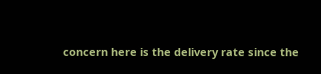concern here is the delivery rate since the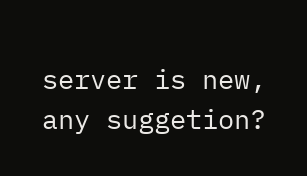server is new, any suggetion?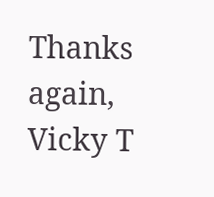Thanks again,
Vicky T